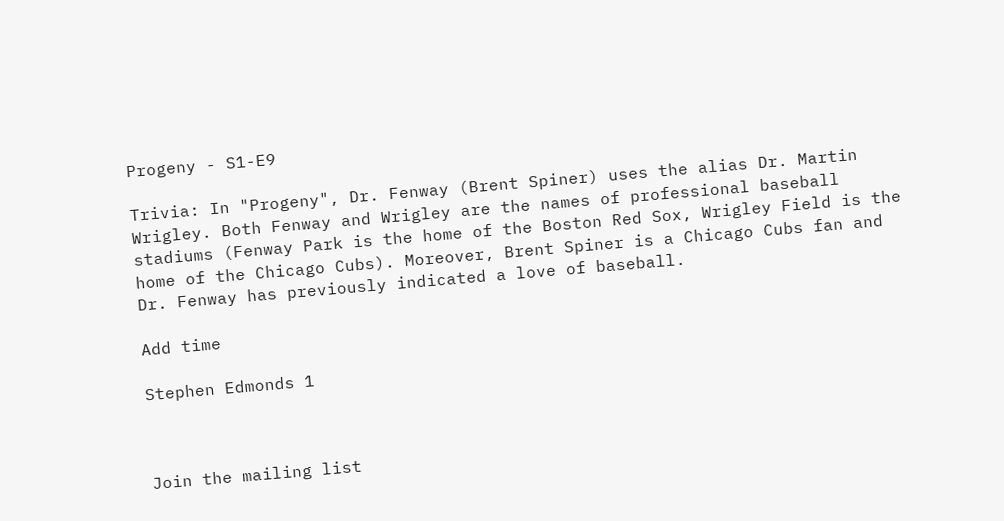Progeny - S1-E9

Trivia: In "Progeny", Dr. Fenway (Brent Spiner) uses the alias Dr. Martin Wrigley. Both Fenway and Wrigley are the names of professional baseball stadiums (Fenway Park is the home of the Boston Red Sox, Wrigley Field is the home of the Chicago Cubs). Moreover, Brent Spiner is a Chicago Cubs fan and Dr. Fenway has previously indicated a love of baseball.

Add time

Stephen Edmonds 1



Join the mailing list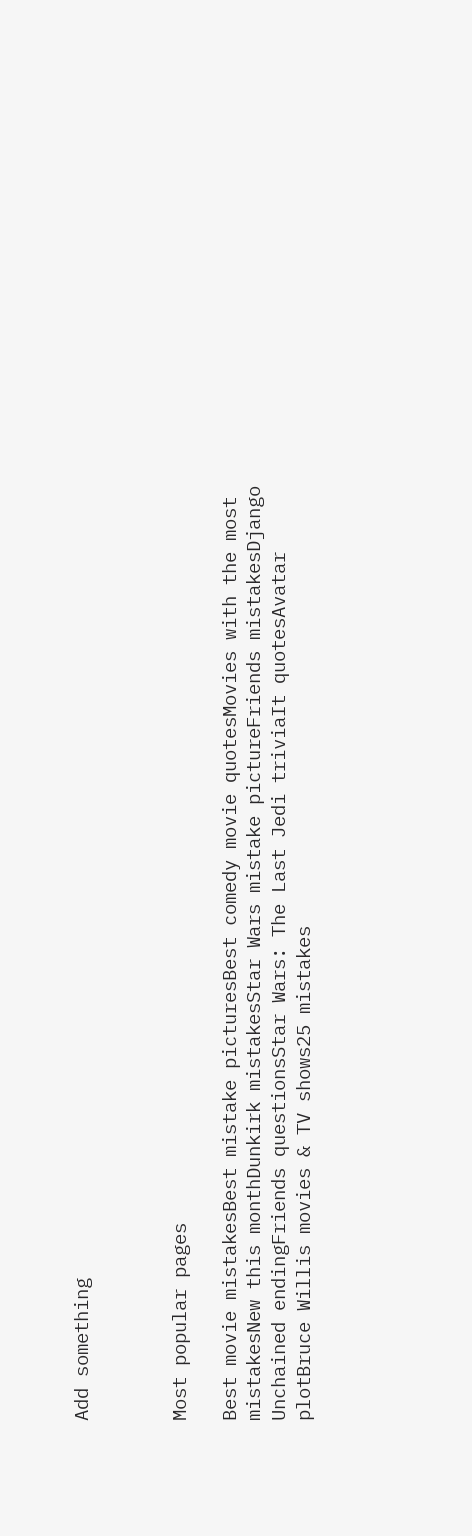Add something



Most popular pages

Best movie mistakesBest mistake picturesBest comedy movie quotesMovies with the most mistakesNew this monthDunkirk mistakesStar Wars mistake pictureFriends mistakesDjango Unchained endingFriends questionsStar Wars: The Last Jedi triviaIt quotesAvatar plotBruce Willis movies & TV shows25 mistakes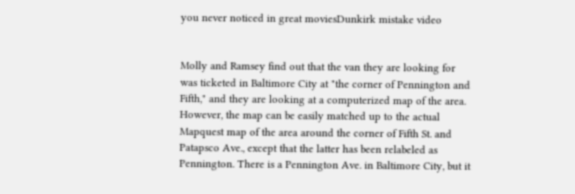you never noticed in great moviesDunkirk mistake video


Molly and Ramsey find out that the van they are looking for was ticketed in Baltimore City at "the corner of Pennington and Fifth," and they are looking at a computerized map of the area. However, the map can be easily matched up to the actual Mapquest map of the area around the corner of Fifth St. and Patapsco Ave., except that the latter has been relabeled as Pennington. There is a Pennington Ave. in Baltimore City, but it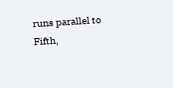runs parallel to Fifth,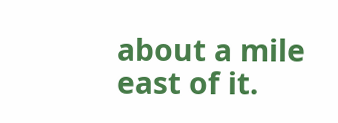about a mile east of it.